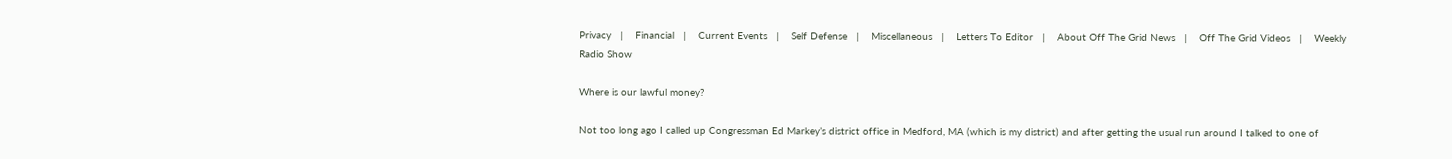Privacy   |    Financial   |    Current Events   |    Self Defense   |    Miscellaneous   |    Letters To Editor   |    About Off The Grid News   |    Off The Grid Videos   |    Weekly Radio Show

Where is our lawful money?

Not too long ago I called up Congressman Ed Markey’s district office in Medford, MA (which is my district) and after getting the usual run around I talked to one of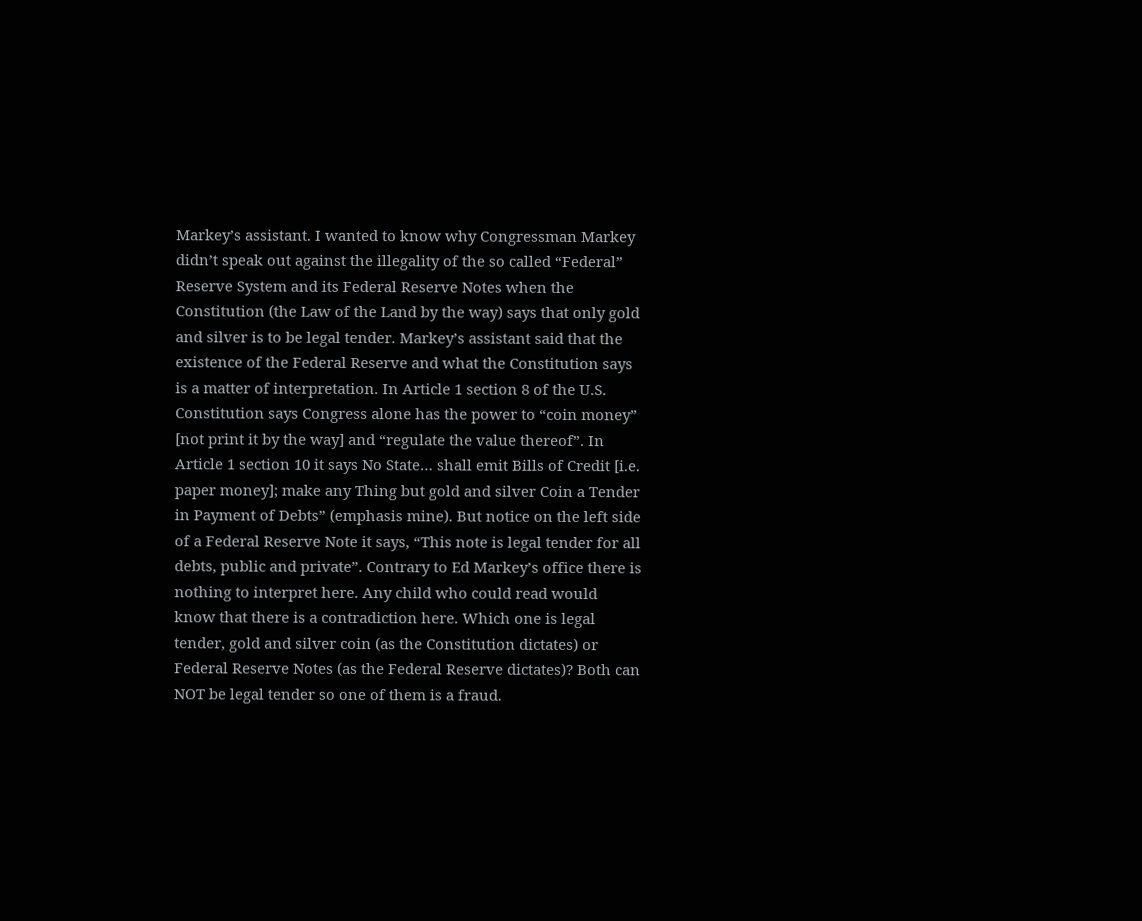Markey’s assistant. I wanted to know why Congressman Markey didn’t speak out against the illegality of the so called “Federal” Reserve System and its Federal Reserve Notes when the Constitution (the Law of the Land by the way) says that only gold and silver is to be legal tender. Markey’s assistant said that the existence of the Federal Reserve and what the Constitution says is a matter of interpretation. In Article 1 section 8 of the U.S. Constitution says Congress alone has the power to “coin money” [not print it by the way] and “regulate the value thereof”. In Article 1 section 10 it says No State… shall emit Bills of Credit [i.e. paper money]; make any Thing but gold and silver Coin a Tender in Payment of Debts” (emphasis mine). But notice on the left side of a Federal Reserve Note it says, “This note is legal tender for all debts, public and private”. Contrary to Ed Markey’s office there is nothing to interpret here. Any child who could read would know that there is a contradiction here. Which one is legal tender, gold and silver coin (as the Constitution dictates) or Federal Reserve Notes (as the Federal Reserve dictates)? Both can NOT be legal tender so one of them is a fraud.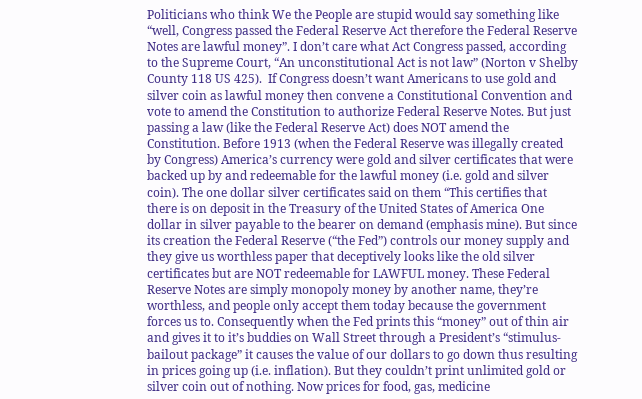Politicians who think We the People are stupid would say something like “well, Congress passed the Federal Reserve Act therefore the Federal Reserve Notes are lawful money”. I don’t care what Act Congress passed, according to the Supreme Court, “An unconstitutional Act is not law” (Norton v Shelby County 118 US 425).  If Congress doesn’t want Americans to use gold and silver coin as lawful money then convene a Constitutional Convention and vote to amend the Constitution to authorize Federal Reserve Notes. But just passing a law (like the Federal Reserve Act) does NOT amend the Constitution. Before 1913 (when the Federal Reserve was illegally created by Congress) America’s currency were gold and silver certificates that were backed up by and redeemable for the lawful money (i.e. gold and silver coin). The one dollar silver certificates said on them “This certifies that there is on deposit in the Treasury of the United States of America One dollar in silver payable to the bearer on demand (emphasis mine). But since its creation the Federal Reserve (“the Fed”) controls our money supply and they give us worthless paper that deceptively looks like the old silver certificates but are NOT redeemable for LAWFUL money. These Federal Reserve Notes are simply monopoly money by another name, they’re worthless, and people only accept them today because the government forces us to. Consequently when the Fed prints this “money” out of thin air and gives it to it’s buddies on Wall Street through a President’s “stimulus-bailout package” it causes the value of our dollars to go down thus resulting in prices going up (i.e. inflation). But they couldn’t print unlimited gold or silver coin out of nothing. Now prices for food, gas, medicine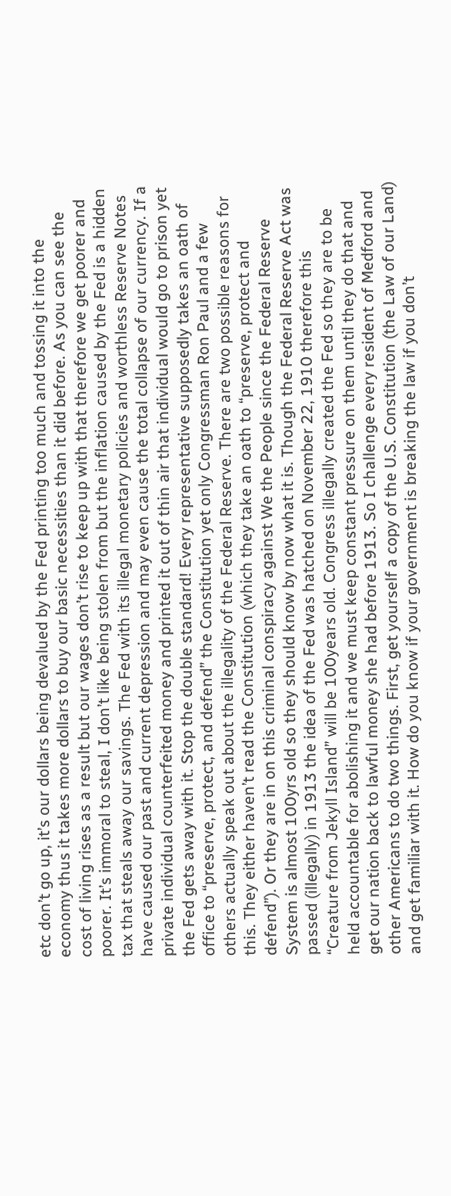etc don’t go up, it’s our dollars being devalued by the Fed printing too much and tossing it into the economy thus it takes more dollars to buy our basic necessities than it did before. As you can see the cost of living rises as a result but our wages don’t rise to keep up with that therefore we get poorer and poorer. It’s immoral to steal, I don’t like being stolen from but the inflation caused by the Fed is a hidden tax that steals away our savings. The Fed with its illegal monetary policies and worthless Reserve Notes have caused our past and current depression and may even cause the total collapse of our currency. If a private individual counterfeited money and printed it out of thin air that individual would go to prison yet the Fed gets away with it. Stop the double standard! Every representative supposedly takes an oath of office to “preserve, protect, and defend” the Constitution yet only Congressman Ron Paul and a few others actually speak out about the illegality of the Federal Reserve. There are two possible reasons for this. They either haven’t read the Constitution (which they take an oath to “preserve, protect and defend”). Or they are in on this criminal conspiracy against We the People since the Federal Reserve System is almost 100yrs old so they should know by now what it is. Though the Federal Reserve Act was passed (illegally) in 1913 the idea of the Fed was hatched on November 22, 1910 therefore this “Creature from Jekyll Island” will be 100years old. Congress illegally created the Fed so they are to be held accountable for abolishing it and we must keep constant pressure on them until they do that and get our nation back to lawful money she had before 1913. So I challenge every resident of Medford and other Americans to do two things. First, get yourself a copy of the U.S. Constitution (the Law of our Land) and get familiar with it. How do you know if your government is breaking the law if you don’t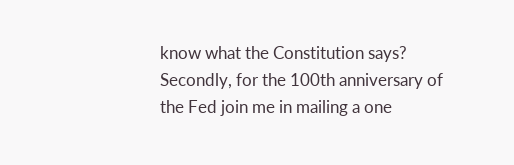know what the Constitution says? Secondly, for the 100th anniversary of the Fed join me in mailing a one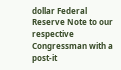dollar Federal Reserve Note to our respective Congressman with a post-it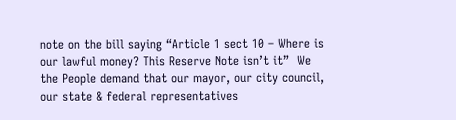note on the bill saying “Article 1 sect 10 – Where is our lawful money? This Reserve Note isn’t it”  We the People demand that our mayor, our city council, our state & federal representatives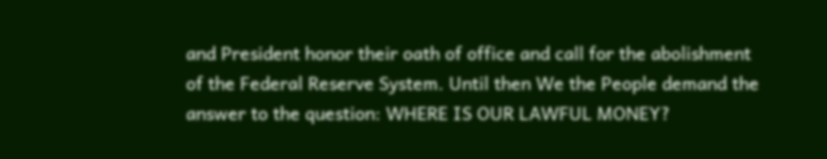and President honor their oath of office and call for the abolishment of the Federal Reserve System. Until then We the People demand the answer to the question: WHERE IS OUR LAWFUL MONEY?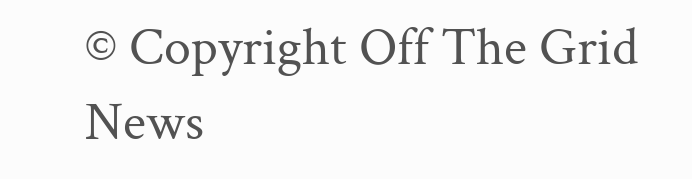© Copyright Off The Grid News